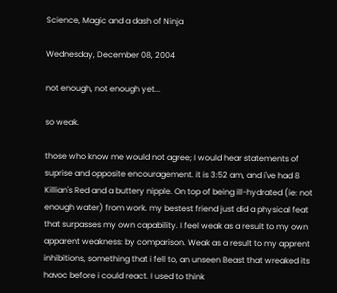Science, Magic and a dash of Ninja

Wednesday, December 08, 2004

not enough, not enough yet...

so weak.

those who know me would not agree; I would hear statements of suprise and opposite encouragement. it is 3:52 am, and i've had 8 Killian's Red and a buttery nipple. On top of being ill-hydrated (ie: not enough water) from work. my bestest friend just did a physical feat that surpasses my own capability. I feel weak as a result to my own apparent weakness: by comparison. Weak as a result to my apprent inhibitions, something that i fell to, an unseen Beast that wreaked its havoc before i could react. I used to think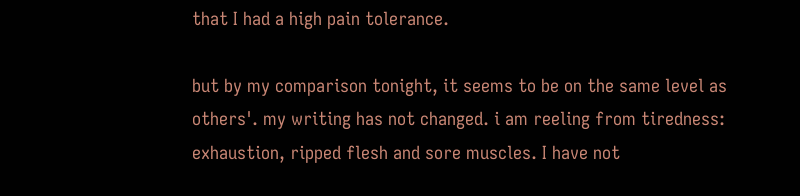that I had a high pain tolerance.

but by my comparison tonight, it seems to be on the same level as others'. my writing has not changed. i am reeling from tiredness: exhaustion, ripped flesh and sore muscles. I have not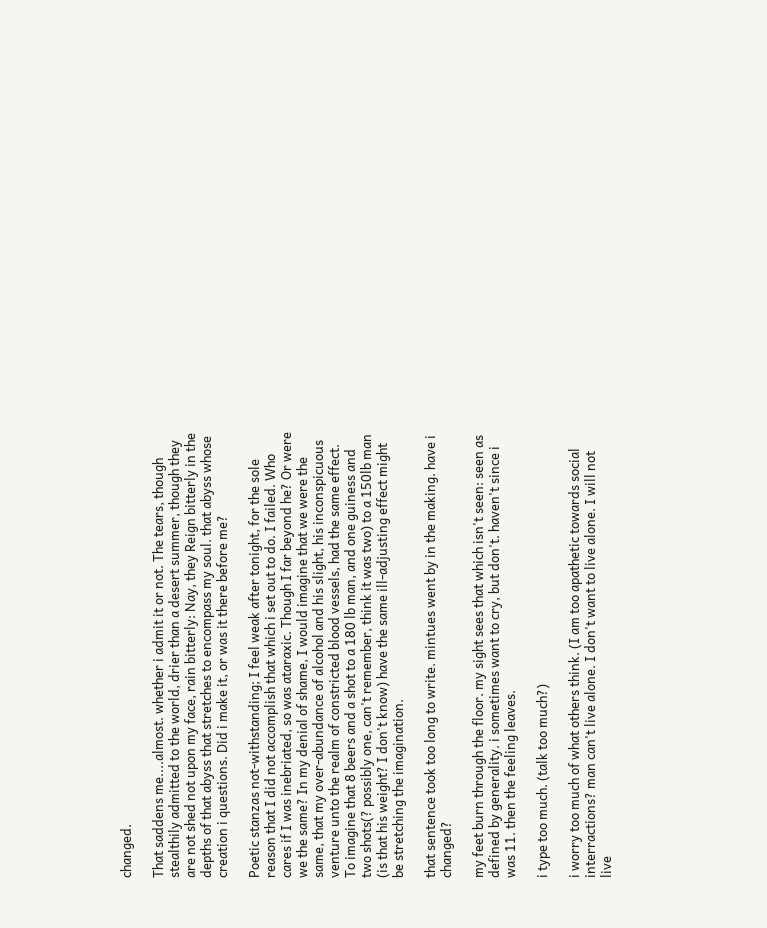changed.

That saddens me....almost. whether i admit it or not. The tears, though stealthily admitted to the world, drier than a desert summer, though they are not shed not upon my face, rain bitterly: Nay, they Reign bitterly in the depths of that abyss that stretches to encompass my soul. that abyss whose creation i questions. Did i make it, or was it there before me?

Poetic stanzas not-withstanding; I feel weak after tonight, for the sole reason that I did not accomplish that which i set out to do. I failed. Who cares if I was inebriated, so was ataraxic. Though I far beyond he? Or were we the same? In my denial of shame, I would imagine that we were the same, that my over-abundance of alcohol and his slight, his inconspicuous venture unto the realm of constricted blood vessels, had the same effect. To imagine that 8 beers and a shot to a 180 lb man, and one guiness and two shots(? possibly one, can't remember, think it was two) to a 150lb man (is that his weight? I don't know) have the same ill-adjusting effect might be stretching the imagination.

that sentence took too long to write. mintues went by in the making. have i changed?

my feet burn through the floor. my sight sees that which isn't seen: seen as defined by generality. i sometimes want to cry, but don't. haven't since i was 11. then the feeling leaves.

i type too much. (talk too much?)

i worry too much of what others think. (I am too apathetic towards social interractions? man can't live alone. I don't want to live alone. I will not live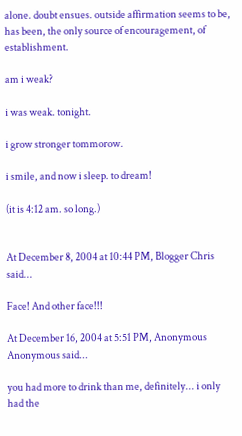alone. doubt ensues. outside affirmation seems to be, has been, the only source of encouragement, of establishment.

am i weak?

i was weak. tonight.

i grow stronger tommorow.

i smile, and now i sleep. to dream!

(it is 4:12 am. so long.)


At December 8, 2004 at 10:44 PM, Blogger Chris said...

Face! And other face!!!

At December 16, 2004 at 5:51 PM, Anonymous Anonymous said...

you had more to drink than me, definitely... i only had the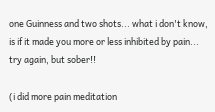one Guinness and two shots... what i don't know, is if it made you more or less inhibited by pain... try again, but sober!!

(i did more pain meditation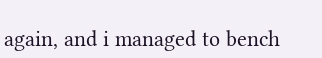again, and i managed to bench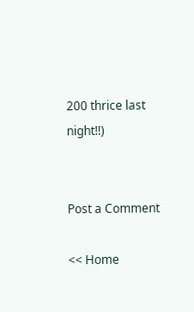200 thrice last night!!)


Post a Comment

<< Home